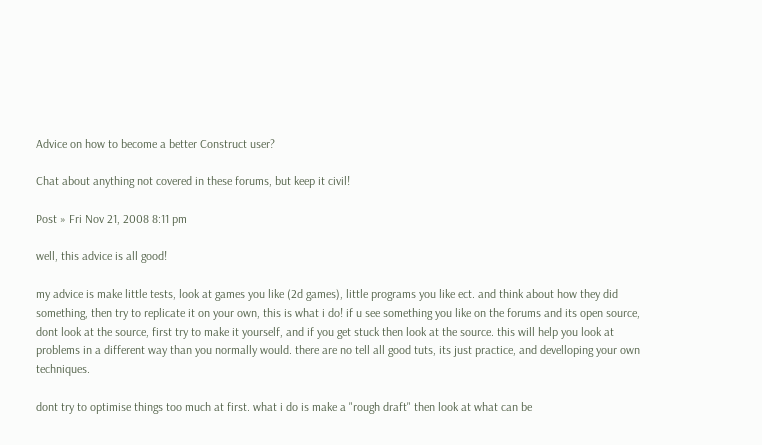Advice on how to become a better Construct user?

Chat about anything not covered in these forums, but keep it civil!

Post » Fri Nov 21, 2008 8:11 pm

well, this advice is all good!

my advice is make little tests, look at games you like (2d games), little programs you like ect. and think about how they did something, then try to replicate it on your own, this is what i do! if u see something you like on the forums and its open source, dont look at the source, first try to make it yourself, and if you get stuck then look at the source. this will help you look at problems in a different way than you normally would. there are no tell all good tuts, its just practice, and develloping your own techniques.

dont try to optimise things too much at first. what i do is make a "rough draft" then look at what can be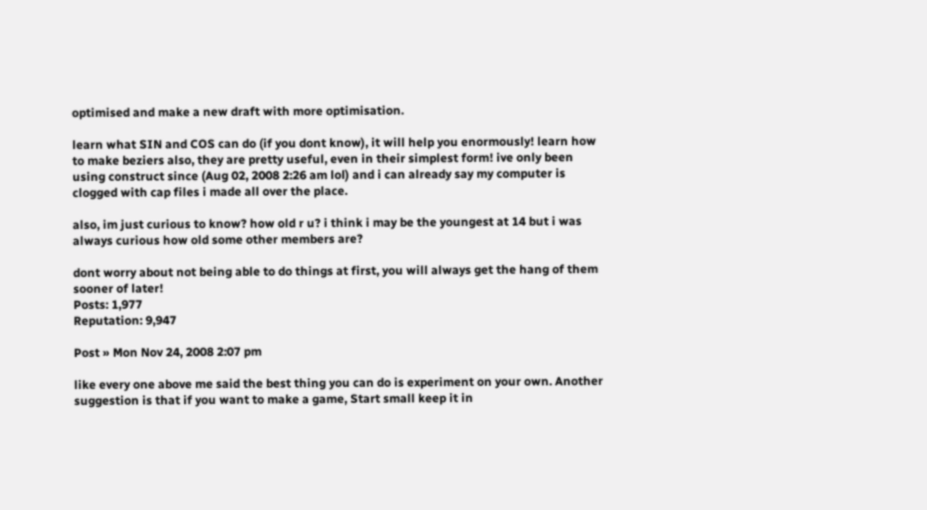optimised and make a new draft with more optimisation.

learn what SIN and COS can do (if you dont know), it will help you enormously! learn how to make beziers also, they are pretty useful, even in their simplest form! ive only been using construct since (Aug 02, 2008 2:26 am lol) and i can already say my computer is clogged with cap files i made all over the place.

also, im just curious to know? how old r u? i think i may be the youngest at 14 but i was always curious how old some other members are?

dont worry about not being able to do things at first, you will always get the hang of them sooner of later!
Posts: 1,977
Reputation: 9,947

Post » Mon Nov 24, 2008 2:07 pm

like every one above me said the best thing you can do is experiment on your own. Another suggestion is that if you want to make a game, Start small keep it in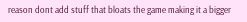reason dont add stuff that bloats the game making it a bigger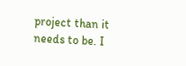project than it needs to be. I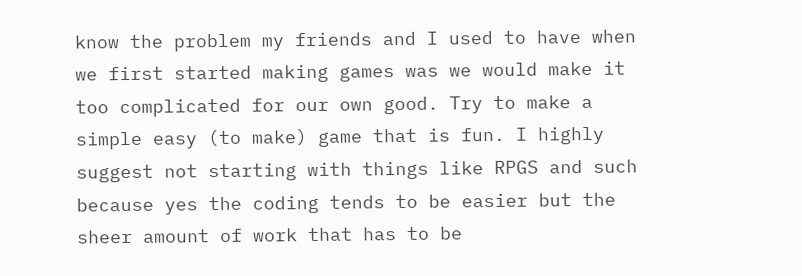know the problem my friends and I used to have when we first started making games was we would make it too complicated for our own good. Try to make a simple easy (to make) game that is fun. I highly suggest not starting with things like RPGS and such because yes the coding tends to be easier but the sheer amount of work that has to be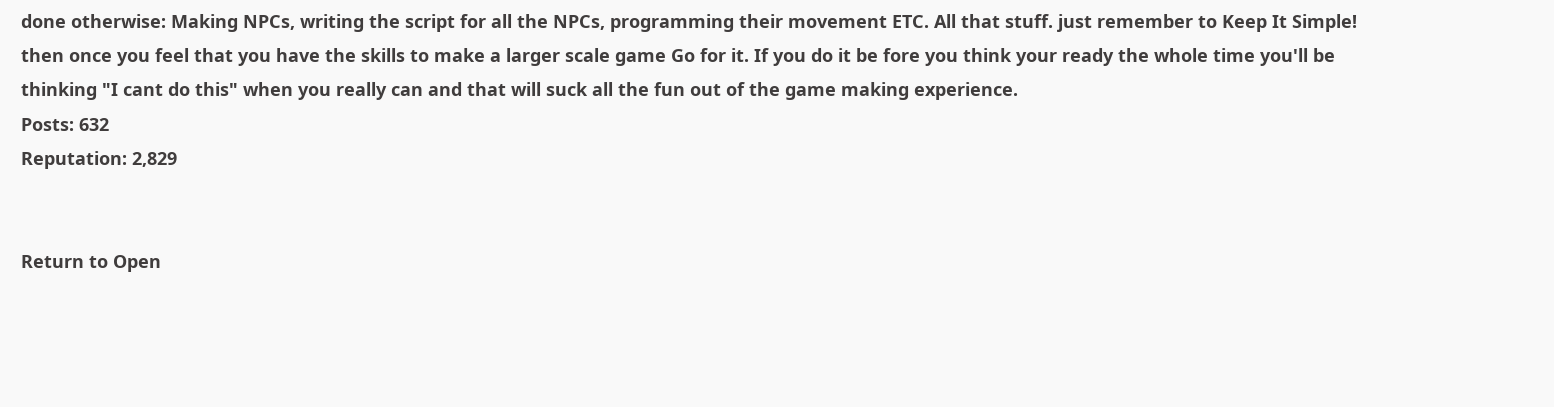done otherwise: Making NPCs, writing the script for all the NPCs, programming their movement ETC. All that stuff. just remember to Keep It Simple! then once you feel that you have the skills to make a larger scale game Go for it. If you do it be fore you think your ready the whole time you'll be thinking "I cant do this" when you really can and that will suck all the fun out of the game making experience.
Posts: 632
Reputation: 2,829


Return to Open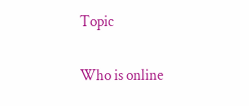Topic

Who is online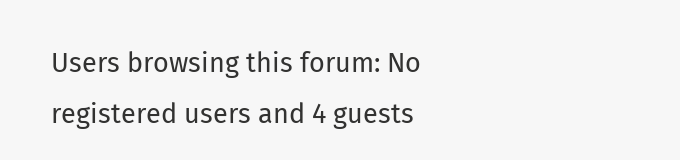Users browsing this forum: No registered users and 4 guests